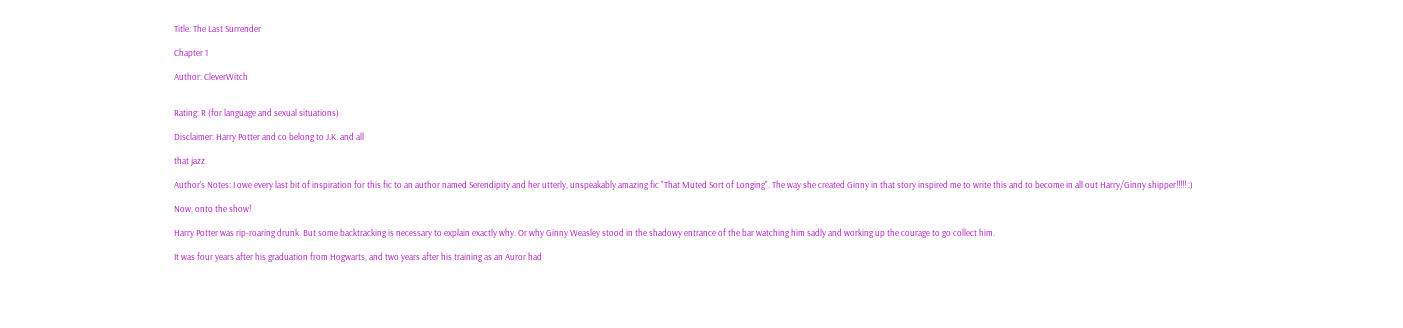Title: The Last Surrender

Chapter 1

Author: CleverWitch


Rating: R (for language and sexual situations)

Disclaimer: Harry Potter and co belong to J.K. and all

that jazz.

Author's Notes: I owe every last bit of inspiration for this fic to an author named Serendipity and her utterly, unspeakably amazing fic "That Muted Sort of Longing". The way she created Ginny in that story inspired me to write this and to become in all out Harry/Ginny shipper!!!!! :)

Now, onto the show!

Harry Potter was rip-roaring drunk. But some backtracking is necessary to explain exactly why. Or why Ginny Weasley stood in the shadowy entrance of the bar watching him sadly and working up the courage to go collect him.

It was four years after his graduation from Hogwarts, and two years after his training as an Auror had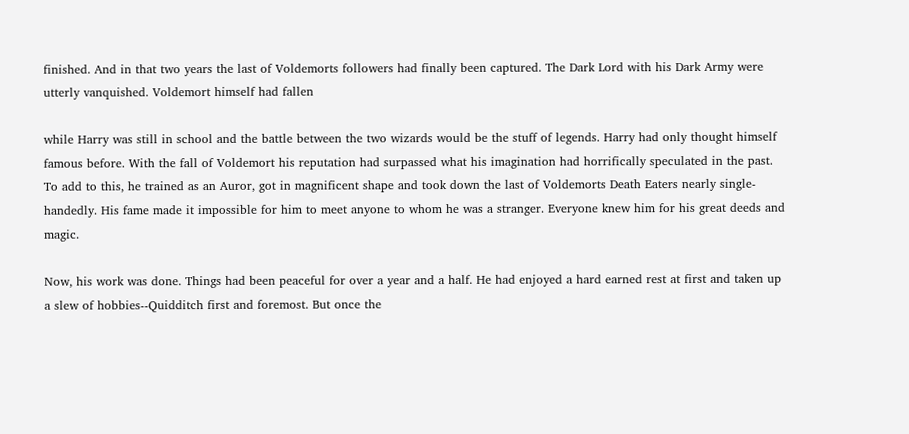finished. And in that two years the last of Voldemorts followers had finally been captured. The Dark Lord with his Dark Army were utterly vanquished. Voldemort himself had fallen

while Harry was still in school and the battle between the two wizards would be the stuff of legends. Harry had only thought himself famous before. With the fall of Voldemort his reputation had surpassed what his imagination had horrifically speculated in the past. To add to this, he trained as an Auror, got in magnificent shape and took down the last of Voldemorts Death Eaters nearly single-handedly. His fame made it impossible for him to meet anyone to whom he was a stranger. Everyone knew him for his great deeds and magic.

Now, his work was done. Things had been peaceful for over a year and a half. He had enjoyed a hard earned rest at first and taken up a slew of hobbies--Quidditch first and foremost. But once the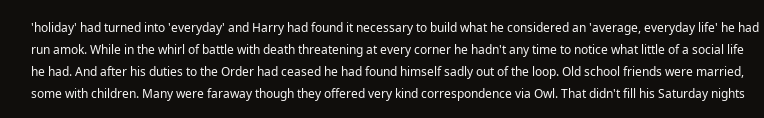'holiday' had turned into 'everyday' and Harry had found it necessary to build what he considered an 'average, everyday life' he had run amok. While in the whirl of battle with death threatening at every corner he hadn't any time to notice what little of a social life he had. And after his duties to the Order had ceased he had found himself sadly out of the loop. Old school friends were married, some with children. Many were faraway though they offered very kind correspondence via Owl. That didn't fill his Saturday nights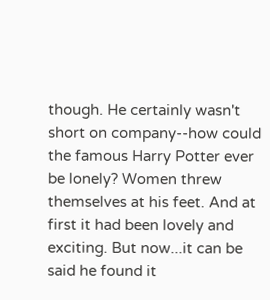though. He certainly wasn't short on company--how could the famous Harry Potter ever be lonely? Women threw themselves at his feet. And at first it had been lovely and exciting. But now...it can be said he found it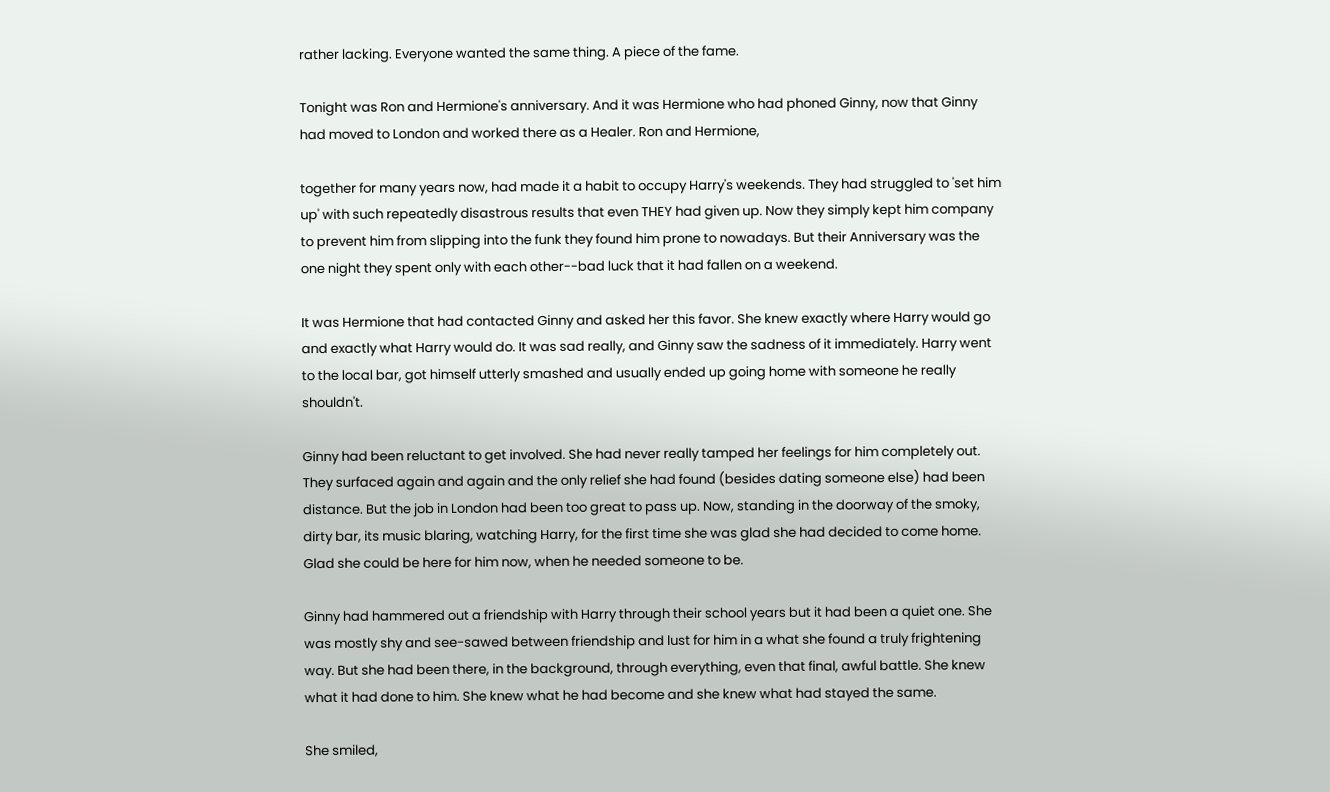rather lacking. Everyone wanted the same thing. A piece of the fame.

Tonight was Ron and Hermione's anniversary. And it was Hermione who had phoned Ginny, now that Ginny had moved to London and worked there as a Healer. Ron and Hermione,

together for many years now, had made it a habit to occupy Harry's weekends. They had struggled to 'set him up' with such repeatedly disastrous results that even THEY had given up. Now they simply kept him company to prevent him from slipping into the funk they found him prone to nowadays. But their Anniversary was the one night they spent only with each other--bad luck that it had fallen on a weekend.

It was Hermione that had contacted Ginny and asked her this favor. She knew exactly where Harry would go and exactly what Harry would do. It was sad really, and Ginny saw the sadness of it immediately. Harry went to the local bar, got himself utterly smashed and usually ended up going home with someone he really shouldn't.

Ginny had been reluctant to get involved. She had never really tamped her feelings for him completely out. They surfaced again and again and the only relief she had found (besides dating someone else) had been distance. But the job in London had been too great to pass up. Now, standing in the doorway of the smoky, dirty bar, its music blaring, watching Harry, for the first time she was glad she had decided to come home. Glad she could be here for him now, when he needed someone to be.

Ginny had hammered out a friendship with Harry through their school years but it had been a quiet one. She was mostly shy and see-sawed between friendship and lust for him in a what she found a truly frightening way. But she had been there, in the background, through everything, even that final, awful battle. She knew what it had done to him. She knew what he had become and she knew what had stayed the same.

She smiled,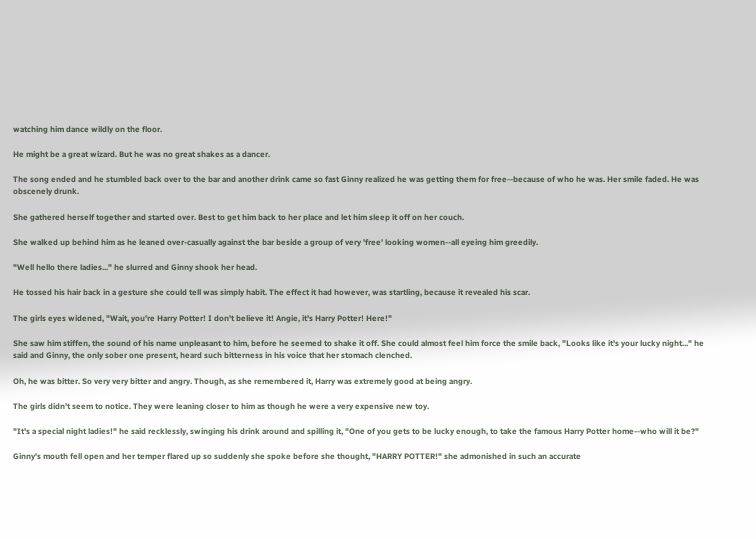watching him dance wildly on the floor.

He might be a great wizard. But he was no great shakes as a dancer.

The song ended and he stumbled back over to the bar and another drink came so fast Ginny realized he was getting them for free--because of who he was. Her smile faded. He was obscenely drunk.

She gathered herself together and started over. Best to get him back to her place and let him sleep it off on her couch.

She walked up behind him as he leaned over-casually against the bar beside a group of very 'free' looking women--all eyeing him greedily.

"Well hello there ladies..." he slurred and Ginny shook her head.

He tossed his hair back in a gesture she could tell was simply habit. The effect it had however, was startling, because it revealed his scar.

The girls eyes widened, "Wait, you're Harry Potter! I don't believe it! Angie, it's Harry Potter! Here!"

She saw him stiffen, the sound of his name unpleasant to him, before he seemed to shake it off. She could almost feel him force the smile back, "Looks like it's your lucky night..." he said and Ginny, the only sober one present, heard such bitterness in his voice that her stomach clenched.

Oh, he was bitter. So very very bitter and angry. Though, as she remembered it, Harry was extremely good at being angry.

The girls didn't seem to notice. They were leaning closer to him as though he were a very expensive new toy.

"It's a special night ladies!" he said recklessly, swinging his drink around and spilling it, "One of you gets to be lucky enough, to take the famous Harry Potter home--who will it be?"

Ginny's mouth fell open and her temper flared up so suddenly she spoke before she thought, "HARRY POTTER!" she admonished in such an accurate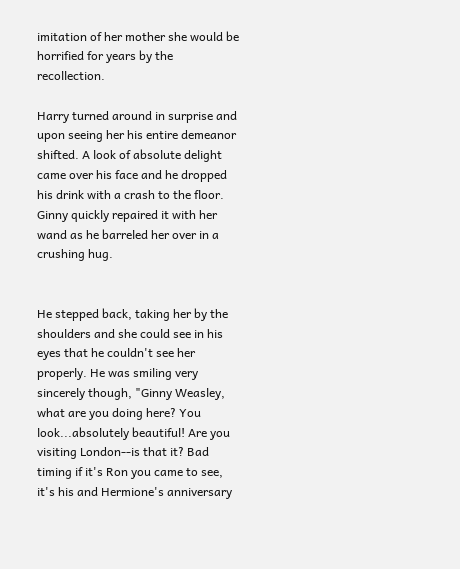imitation of her mother she would be horrified for years by the recollection.

Harry turned around in surprise and upon seeing her his entire demeanor shifted. A look of absolute delight came over his face and he dropped his drink with a crash to the floor. Ginny quickly repaired it with her wand as he barreled her over in a crushing hug.


He stepped back, taking her by the shoulders and she could see in his eyes that he couldn't see her properly. He was smiling very sincerely though, "Ginny Weasley, what are you doing here? You look...absolutely beautiful! Are you visiting London--is that it? Bad timing if it's Ron you came to see, it's his and Hermione's anniversary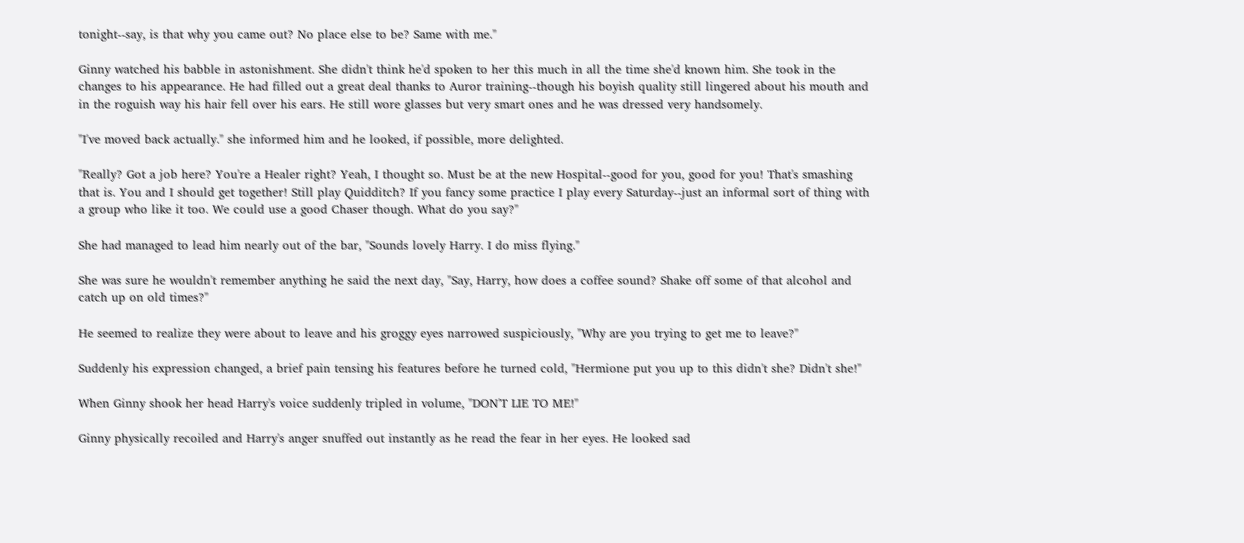tonight--say, is that why you came out? No place else to be? Same with me."

Ginny watched his babble in astonishment. She didn't think he'd spoken to her this much in all the time she'd known him. She took in the changes to his appearance. He had filled out a great deal thanks to Auror training--though his boyish quality still lingered about his mouth and in the roguish way his hair fell over his ears. He still wore glasses but very smart ones and he was dressed very handsomely.

"I've moved back actually." she informed him and he looked, if possible, more delighted.

"Really? Got a job here? You're a Healer right? Yeah, I thought so. Must be at the new Hospital--good for you, good for you! That's smashing that is. You and I should get together! Still play Quidditch? If you fancy some practice I play every Saturday--just an informal sort of thing with a group who like it too. We could use a good Chaser though. What do you say?"

She had managed to lead him nearly out of the bar, "Sounds lovely Harry. I do miss flying."

She was sure he wouldn't remember anything he said the next day, "Say, Harry, how does a coffee sound? Shake off some of that alcohol and catch up on old times?"

He seemed to realize they were about to leave and his groggy eyes narrowed suspiciously, "Why are you trying to get me to leave?"

Suddenly his expression changed, a brief pain tensing his features before he turned cold, "Hermione put you up to this didn't she? Didn't she!"

When Ginny shook her head Harry's voice suddenly tripled in volume, "DON'T LIE TO ME!"

Ginny physically recoiled and Harry's anger snuffed out instantly as he read the fear in her eyes. He looked sad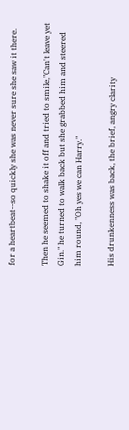for a heartbeat--so quickly she was never sure she saw it there.

Then he seemed to shake it off and tried to smile,"Can't leave yet Gin." he turned to walk back but she grabbed him and steered him round, "Oh yes we can Harry."

His drunkenness was back, the brief, angry clarity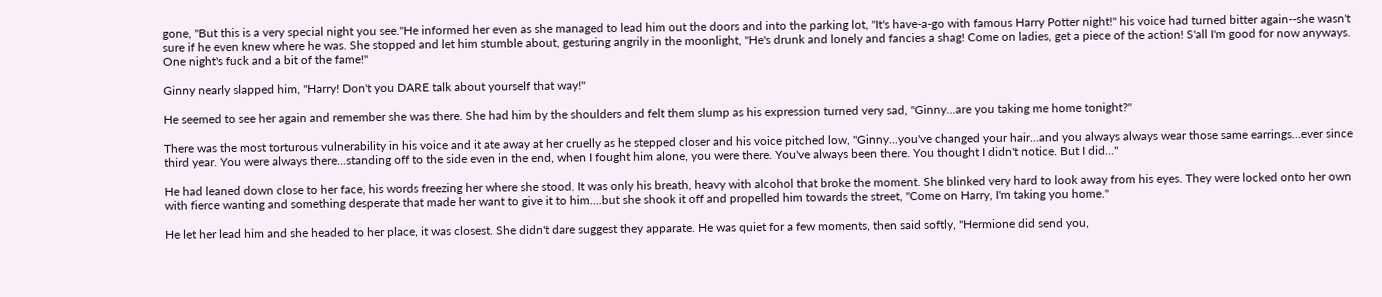gone, "But this is a very special night you see."He informed her even as she managed to lead him out the doors and into the parking lot, "It's have-a-go with famous Harry Potter night!" his voice had turned bitter again--she wasn't sure if he even knew where he was. She stopped and let him stumble about, gesturing angrily in the moonlight, "He's drunk and lonely and fancies a shag! Come on ladies, get a piece of the action! S'all I'm good for now anyways. One night's fuck and a bit of the fame!"

Ginny nearly slapped him, "Harry! Don't you DARE talk about yourself that way!"

He seemed to see her again and remember she was there. She had him by the shoulders and felt them slump as his expression turned very sad, "Ginny...are you taking me home tonight?"

There was the most torturous vulnerability in his voice and it ate away at her cruelly as he stepped closer and his voice pitched low, "Ginny...you've changed your hair...and you always always wear those same earrings...ever since third year. You were always there...standing off to the side even in the end, when I fought him alone, you were there. You've always been there. You thought I didn't notice. But I did..."

He had leaned down close to her face, his words freezing her where she stood. It was only his breath, heavy with alcohol that broke the moment. She blinked very hard to look away from his eyes. They were locked onto her own with fierce wanting and something desperate that made her want to give it to him....but she shook it off and propelled him towards the street, "Come on Harry, I'm taking you home."

He let her lead him and she headed to her place, it was closest. She didn't dare suggest they apparate. He was quiet for a few moments, then said softly, "Hermione did send you,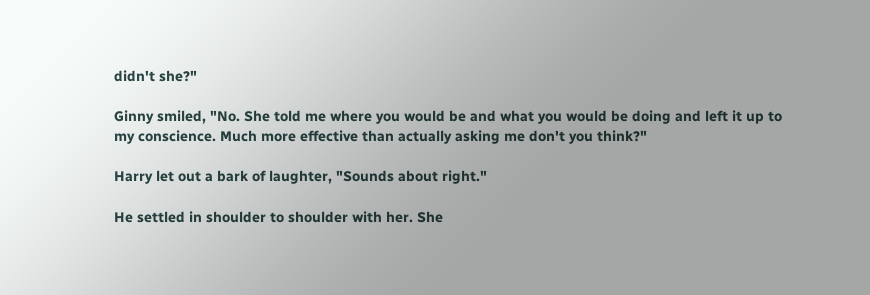didn't she?"

Ginny smiled, "No. She told me where you would be and what you would be doing and left it up to my conscience. Much more effective than actually asking me don't you think?"

Harry let out a bark of laughter, "Sounds about right."

He settled in shoulder to shoulder with her. She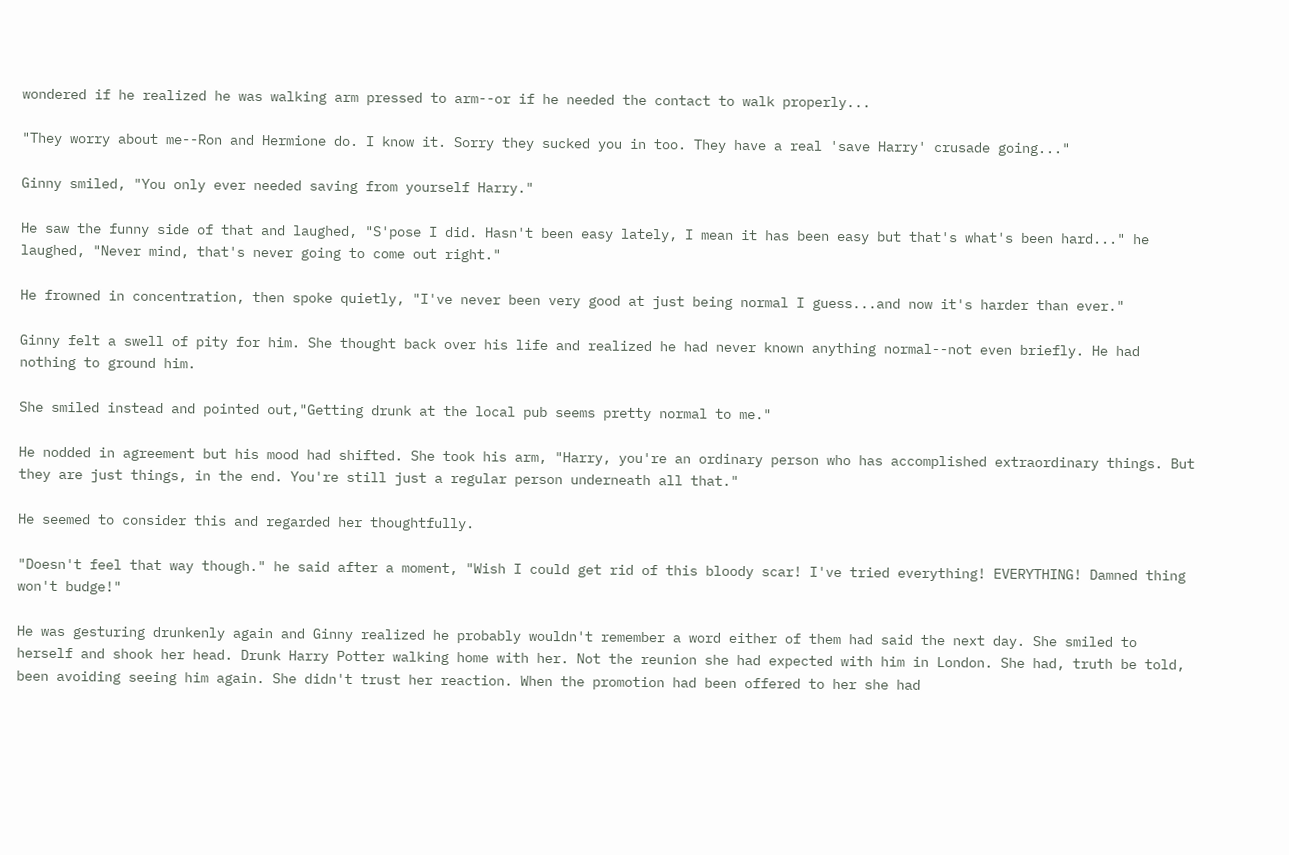wondered if he realized he was walking arm pressed to arm--or if he needed the contact to walk properly...

"They worry about me--Ron and Hermione do. I know it. Sorry they sucked you in too. They have a real 'save Harry' crusade going..."

Ginny smiled, "You only ever needed saving from yourself Harry."

He saw the funny side of that and laughed, "S'pose I did. Hasn't been easy lately, I mean it has been easy but that's what's been hard..." he laughed, "Never mind, that's never going to come out right."

He frowned in concentration, then spoke quietly, "I've never been very good at just being normal I guess...and now it's harder than ever."

Ginny felt a swell of pity for him. She thought back over his life and realized he had never known anything normal--not even briefly. He had nothing to ground him.

She smiled instead and pointed out,"Getting drunk at the local pub seems pretty normal to me."

He nodded in agreement but his mood had shifted. She took his arm, "Harry, you're an ordinary person who has accomplished extraordinary things. But they are just things, in the end. You're still just a regular person underneath all that."

He seemed to consider this and regarded her thoughtfully.

"Doesn't feel that way though." he said after a moment, "Wish I could get rid of this bloody scar! I've tried everything! EVERYTHING! Damned thing won't budge!"

He was gesturing drunkenly again and Ginny realized he probably wouldn't remember a word either of them had said the next day. She smiled to herself and shook her head. Drunk Harry Potter walking home with her. Not the reunion she had expected with him in London. She had, truth be told, been avoiding seeing him again. She didn't trust her reaction. When the promotion had been offered to her she had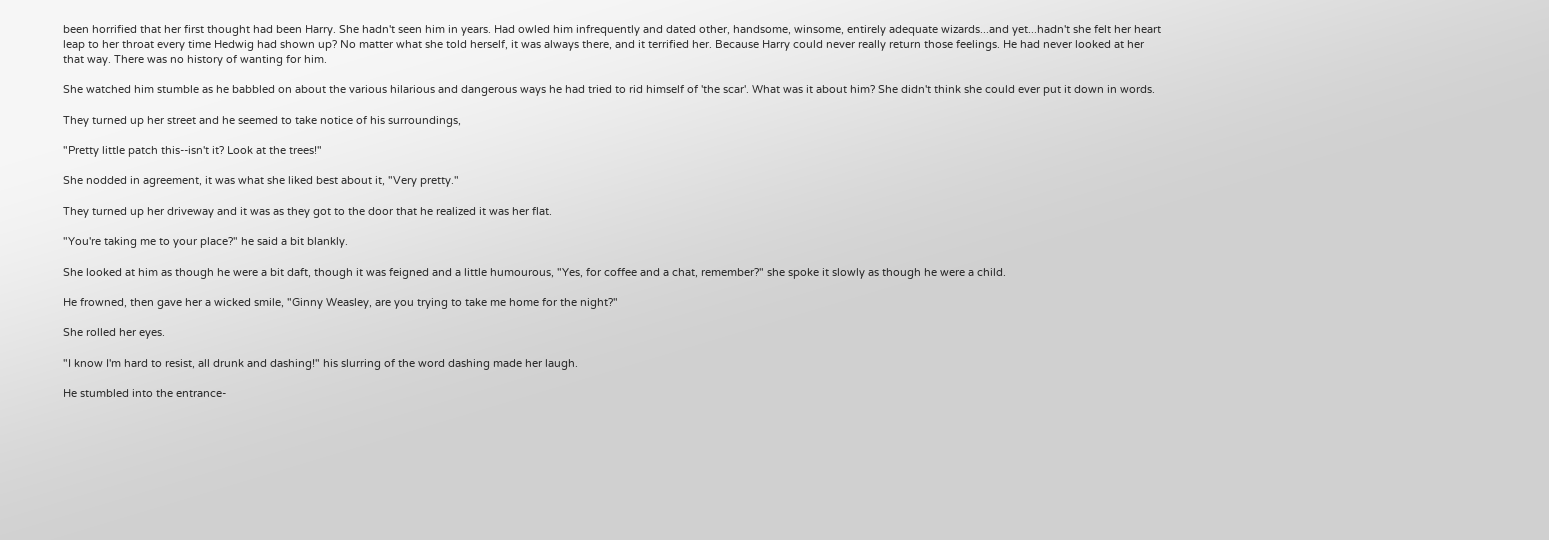been horrified that her first thought had been Harry. She hadn't seen him in years. Had owled him infrequently and dated other, handsome, winsome, entirely adequate wizards...and yet...hadn't she felt her heart leap to her throat every time Hedwig had shown up? No matter what she told herself, it was always there, and it terrified her. Because Harry could never really return those feelings. He had never looked at her that way. There was no history of wanting for him.

She watched him stumble as he babbled on about the various hilarious and dangerous ways he had tried to rid himself of 'the scar'. What was it about him? She didn't think she could ever put it down in words.

They turned up her street and he seemed to take notice of his surroundings,

"Pretty little patch this--isn't it? Look at the trees!"

She nodded in agreement, it was what she liked best about it, "Very pretty."

They turned up her driveway and it was as they got to the door that he realized it was her flat.

"You're taking me to your place?" he said a bit blankly.

She looked at him as though he were a bit daft, though it was feigned and a little humourous, "Yes, for coffee and a chat, remember?" she spoke it slowly as though he were a child.

He frowned, then gave her a wicked smile, "Ginny Weasley, are you trying to take me home for the night?"

She rolled her eyes.

"I know I'm hard to resist, all drunk and dashing!" his slurring of the word dashing made her laugh.

He stumbled into the entrance-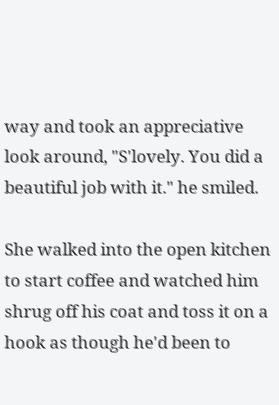way and took an appreciative look around, "S'lovely. You did a beautiful job with it." he smiled.

She walked into the open kitchen to start coffee and watched him shrug off his coat and toss it on a hook as though he'd been to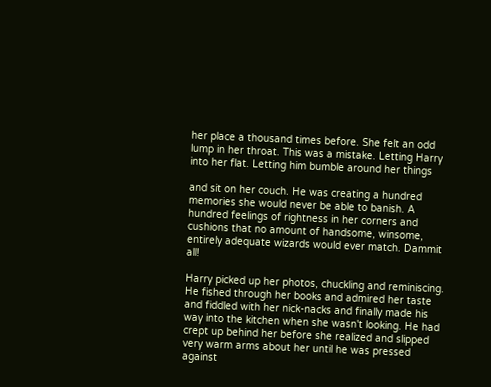her place a thousand times before. She felt an odd lump in her throat. This was a mistake. Letting Harry into her flat. Letting him bumble around her things

and sit on her couch. He was creating a hundred memories she would never be able to banish. A hundred feelings of rightness in her corners and cushions that no amount of handsome, winsome, entirely adequate wizards would ever match. Dammit all!

Harry picked up her photos, chuckling and reminiscing. He fished through her books and admired her taste and fiddled with her nick-nacks and finally made his way into the kitchen when she wasn't looking. He had crept up behind her before she realized and slipped very warm arms about her until he was pressed against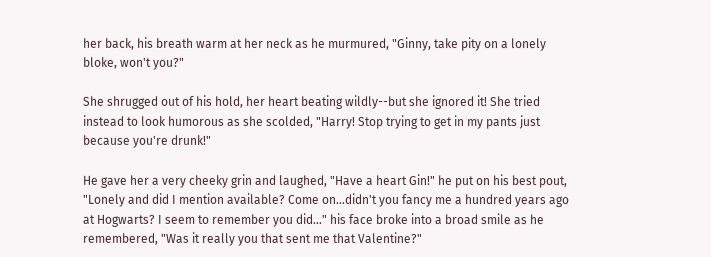her back, his breath warm at her neck as he murmured, "Ginny, take pity on a lonely bloke, won't you?"

She shrugged out of his hold, her heart beating wildly--but she ignored it! She tried instead to look humorous as she scolded, "Harry! Stop trying to get in my pants just because you're drunk!"

He gave her a very cheeky grin and laughed, "Have a heart Gin!" he put on his best pout, "Lonely and did I mention available? Come on...didn't you fancy me a hundred years ago at Hogwarts? I seem to remember you did..." his face broke into a broad smile as he remembered, "Was it really you that sent me that Valentine?"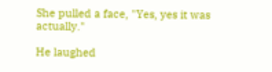She pulled a face, "Yes, yes it was actually."

He laughed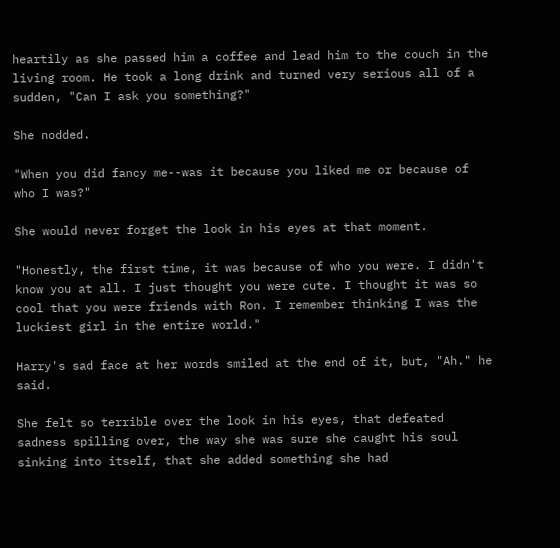heartily as she passed him a coffee and lead him to the couch in the living room. He took a long drink and turned very serious all of a sudden, "Can I ask you something?"

She nodded.

"When you did fancy me--was it because you liked me or because of who I was?"

She would never forget the look in his eyes at that moment.

"Honestly, the first time, it was because of who you were. I didn't know you at all. I just thought you were cute. I thought it was so cool that you were friends with Ron. I remember thinking I was the luckiest girl in the entire world."

Harry's sad face at her words smiled at the end of it, but, "Ah." he said.

She felt so terrible over the look in his eyes, that defeated sadness spilling over, the way she was sure she caught his soul sinking into itself, that she added something she had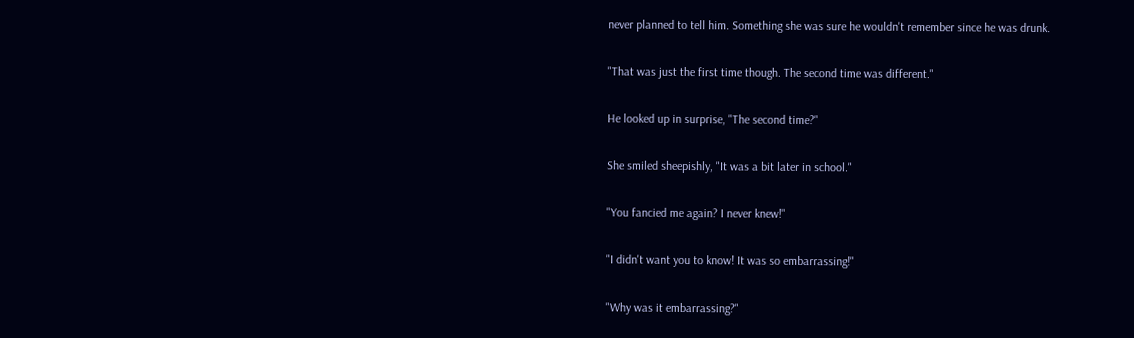never planned to tell him. Something she was sure he wouldn't remember since he was drunk.

"That was just the first time though. The second time was different."

He looked up in surprise, "The second time?"

She smiled sheepishly, "It was a bit later in school."

"You fancied me again? I never knew!"

"I didn't want you to know! It was so embarrassing!"

"Why was it embarrassing?"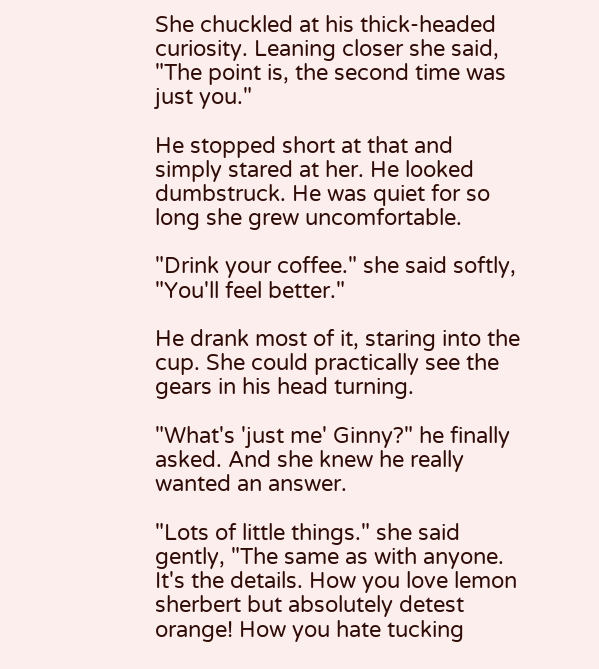She chuckled at his thick-headed curiosity. Leaning closer she said, "The point is, the second time was just you."

He stopped short at that and simply stared at her. He looked dumbstruck. He was quiet for so long she grew uncomfortable.

"Drink your coffee." she said softly, "You'll feel better."

He drank most of it, staring into the cup. She could practically see the gears in his head turning.

"What's 'just me' Ginny?" he finally asked. And she knew he really wanted an answer.

"Lots of little things." she said gently, "The same as with anyone. It's the details. How you love lemon sherbert but absolutely detest orange! How you hate tucking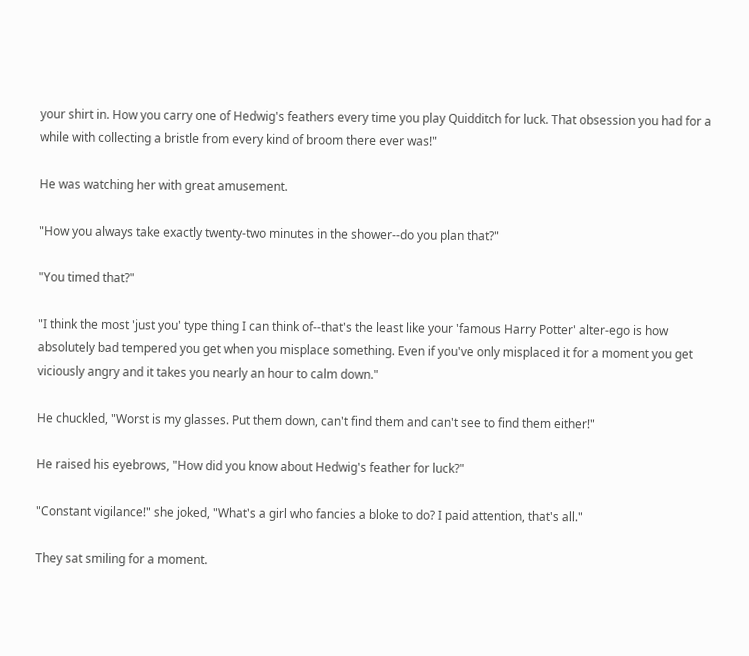your shirt in. How you carry one of Hedwig's feathers every time you play Quidditch for luck. That obsession you had for a while with collecting a bristle from every kind of broom there ever was!"

He was watching her with great amusement.

"How you always take exactly twenty-two minutes in the shower--do you plan that?"

"You timed that?"

"I think the most 'just you' type thing I can think of--that's the least like your 'famous Harry Potter' alter-ego is how absolutely bad tempered you get when you misplace something. Even if you've only misplaced it for a moment you get viciously angry and it takes you nearly an hour to calm down."

He chuckled, "Worst is my glasses. Put them down, can't find them and can't see to find them either!"

He raised his eyebrows, "How did you know about Hedwig's feather for luck?"

"Constant vigilance!" she joked, "What's a girl who fancies a bloke to do? I paid attention, that's all."

They sat smiling for a moment.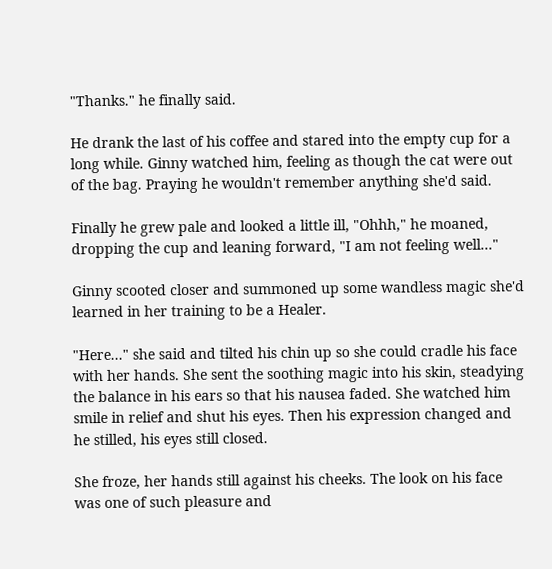"Thanks." he finally said.

He drank the last of his coffee and stared into the empty cup for a long while. Ginny watched him, feeling as though the cat were out of the bag. Praying he wouldn't remember anything she'd said.

Finally he grew pale and looked a little ill, "Ohhh," he moaned, dropping the cup and leaning forward, "I am not feeling well..."

Ginny scooted closer and summoned up some wandless magic she'd learned in her training to be a Healer.

"Here..." she said and tilted his chin up so she could cradle his face with her hands. She sent the soothing magic into his skin, steadying the balance in his ears so that his nausea faded. She watched him smile in relief and shut his eyes. Then his expression changed and he stilled, his eyes still closed.

She froze, her hands still against his cheeks. The look on his face was one of such pleasure and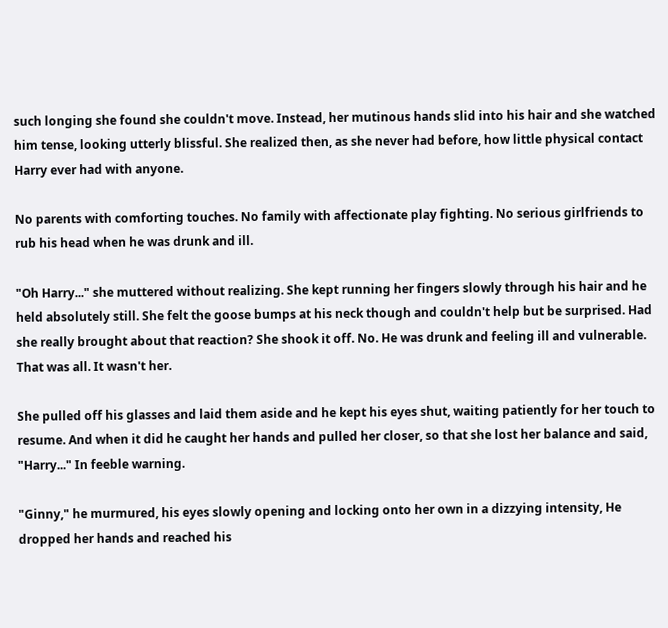such longing she found she couldn't move. Instead, her mutinous hands slid into his hair and she watched him tense, looking utterly blissful. She realized then, as she never had before, how little physical contact Harry ever had with anyone.

No parents with comforting touches. No family with affectionate play fighting. No serious girlfriends to rub his head when he was drunk and ill.

"Oh Harry..." she muttered without realizing. She kept running her fingers slowly through his hair and he held absolutely still. She felt the goose bumps at his neck though and couldn't help but be surprised. Had she really brought about that reaction? She shook it off. No. He was drunk and feeling ill and vulnerable. That was all. It wasn't her.

She pulled off his glasses and laid them aside and he kept his eyes shut, waiting patiently for her touch to resume. And when it did he caught her hands and pulled her closer, so that she lost her balance and said, "Harry..." In feeble warning.

"Ginny," he murmured, his eyes slowly opening and locking onto her own in a dizzying intensity, He dropped her hands and reached his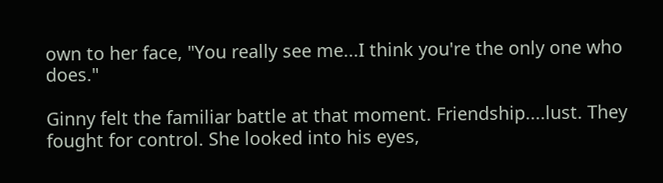own to her face, "You really see me...I think you're the only one who does."

Ginny felt the familiar battle at that moment. Friendship....lust. They fought for control. She looked into his eyes,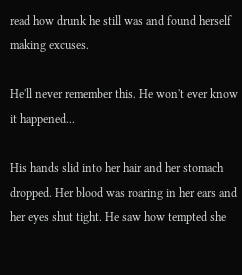read how drunk he still was and found herself making excuses.

He'll never remember this. He won't ever know it happened...

His hands slid into her hair and her stomach dropped. Her blood was roaring in her ears and her eyes shut tight. He saw how tempted she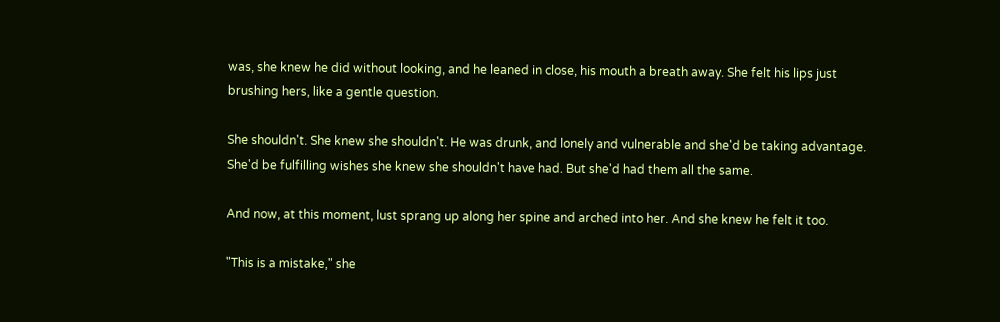was, she knew he did without looking, and he leaned in close, his mouth a breath away. She felt his lips just brushing hers, like a gentle question.

She shouldn't. She knew she shouldn't. He was drunk, and lonely and vulnerable and she'd be taking advantage. She'd be fulfilling wishes she knew she shouldn't have had. But she'd had them all the same.

And now, at this moment, lust sprang up along her spine and arched into her. And she knew he felt it too.

"This is a mistake," she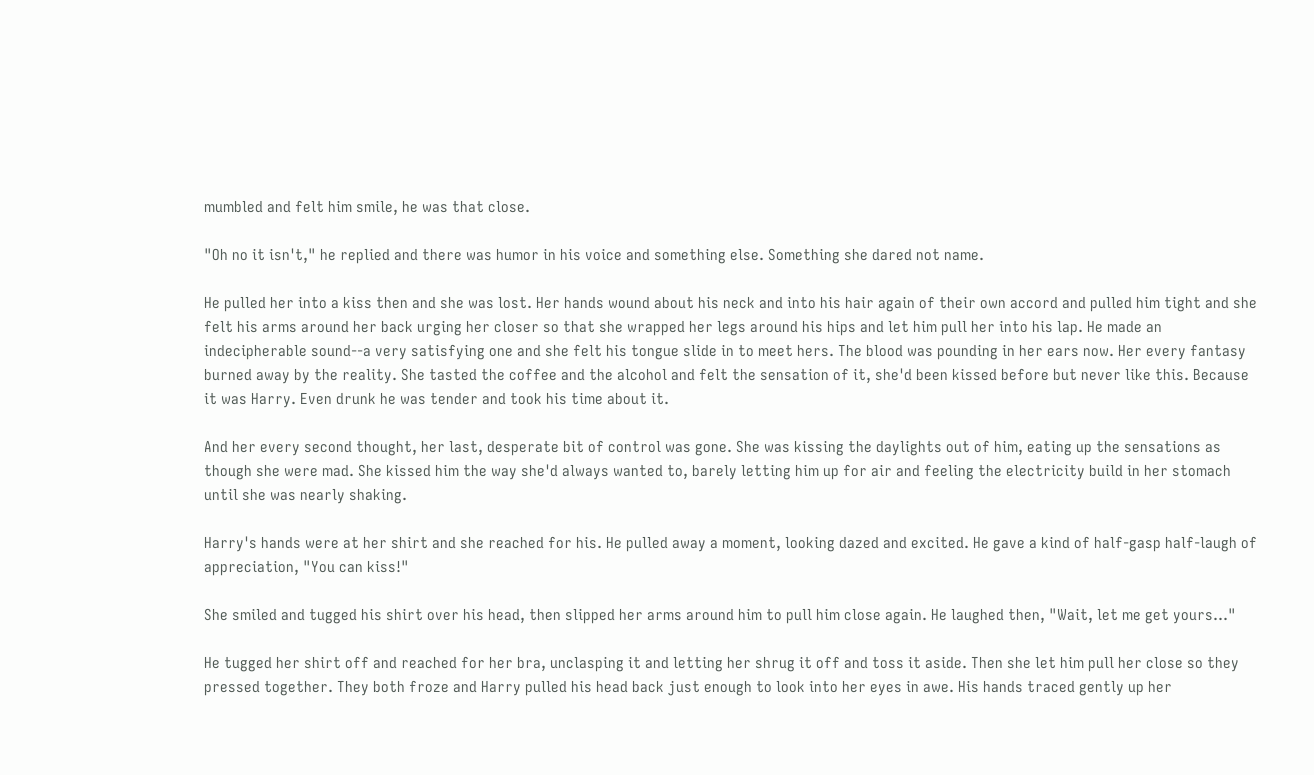mumbled and felt him smile, he was that close.

"Oh no it isn't," he replied and there was humor in his voice and something else. Something she dared not name.

He pulled her into a kiss then and she was lost. Her hands wound about his neck and into his hair again of their own accord and pulled him tight and she felt his arms around her back urging her closer so that she wrapped her legs around his hips and let him pull her into his lap. He made an indecipherable sound--a very satisfying one and she felt his tongue slide in to meet hers. The blood was pounding in her ears now. Her every fantasy burned away by the reality. She tasted the coffee and the alcohol and felt the sensation of it, she'd been kissed before but never like this. Because it was Harry. Even drunk he was tender and took his time about it.

And her every second thought, her last, desperate bit of control was gone. She was kissing the daylights out of him, eating up the sensations as though she were mad. She kissed him the way she'd always wanted to, barely letting him up for air and feeling the electricity build in her stomach until she was nearly shaking.

Harry's hands were at her shirt and she reached for his. He pulled away a moment, looking dazed and excited. He gave a kind of half-gasp half-laugh of appreciation, "You can kiss!"

She smiled and tugged his shirt over his head, then slipped her arms around him to pull him close again. He laughed then, "Wait, let me get yours..."

He tugged her shirt off and reached for her bra, unclasping it and letting her shrug it off and toss it aside. Then she let him pull her close so they pressed together. They both froze and Harry pulled his head back just enough to look into her eyes in awe. His hands traced gently up her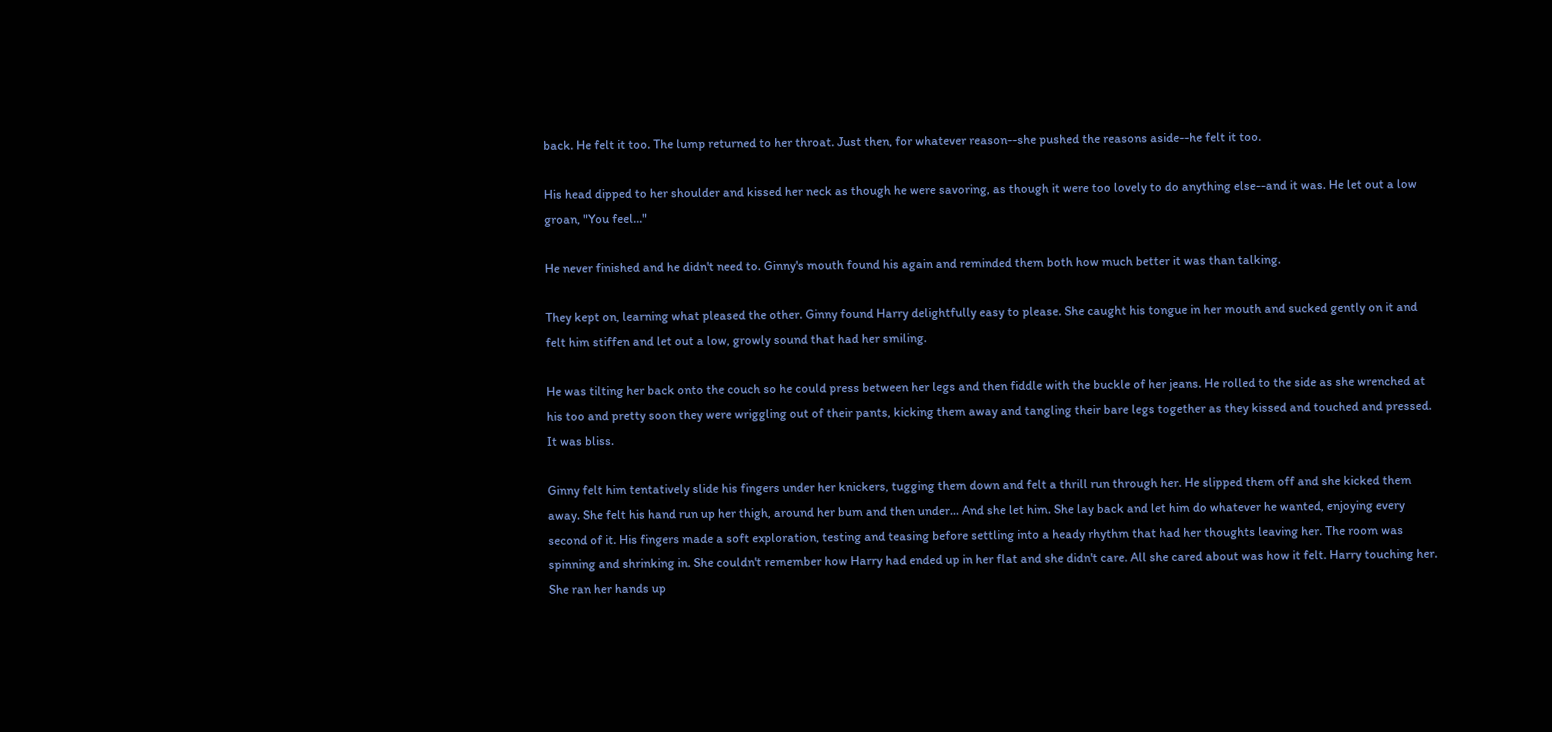back. He felt it too. The lump returned to her throat. Just then, for whatever reason--she pushed the reasons aside--he felt it too.

His head dipped to her shoulder and kissed her neck as though he were savoring, as though it were too lovely to do anything else--and it was. He let out a low groan, "You feel..."

He never finished and he didn't need to. Ginny's mouth found his again and reminded them both how much better it was than talking.

They kept on, learning what pleased the other. Ginny found Harry delightfully easy to please. She caught his tongue in her mouth and sucked gently on it and felt him stiffen and let out a low, growly sound that had her smiling.

He was tilting her back onto the couch so he could press between her legs and then fiddle with the buckle of her jeans. He rolled to the side as she wrenched at his too and pretty soon they were wriggling out of their pants, kicking them away and tangling their bare legs together as they kissed and touched and pressed. It was bliss.

Ginny felt him tentatively slide his fingers under her knickers, tugging them down and felt a thrill run through her. He slipped them off and she kicked them away. She felt his hand run up her thigh, around her bum and then under... And she let him. She lay back and let him do whatever he wanted, enjoying every second of it. His fingers made a soft exploration, testing and teasing before settling into a heady rhythm that had her thoughts leaving her. The room was spinning and shrinking in. She couldn't remember how Harry had ended up in her flat and she didn't care. All she cared about was how it felt. Harry touching her. She ran her hands up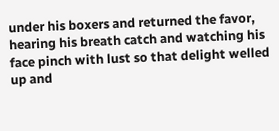under his boxers and returned the favor, hearing his breath catch and watching his face pinch with lust so that delight welled up and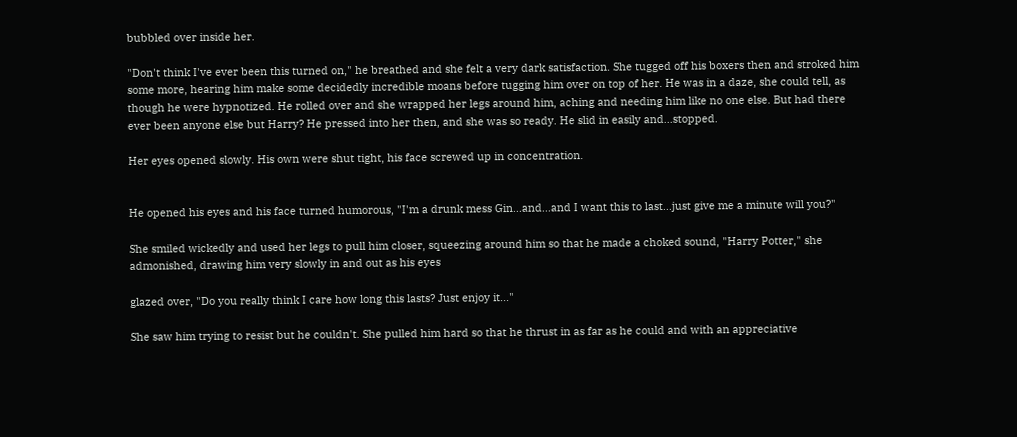bubbled over inside her.

"Don't think I've ever been this turned on," he breathed and she felt a very dark satisfaction. She tugged off his boxers then and stroked him some more, hearing him make some decidedly incredible moans before tugging him over on top of her. He was in a daze, she could tell, as though he were hypnotized. He rolled over and she wrapped her legs around him, aching and needing him like no one else. But had there ever been anyone else but Harry? He pressed into her then, and she was so ready. He slid in easily and...stopped.

Her eyes opened slowly. His own were shut tight, his face screwed up in concentration.


He opened his eyes and his face turned humorous, "I'm a drunk mess Gin...and...and I want this to last...just give me a minute will you?"

She smiled wickedly and used her legs to pull him closer, squeezing around him so that he made a choked sound, "Harry Potter," she admonished, drawing him very slowly in and out as his eyes

glazed over, "Do you really think I care how long this lasts? Just enjoy it..."

She saw him trying to resist but he couldn't. She pulled him hard so that he thrust in as far as he could and with an appreciative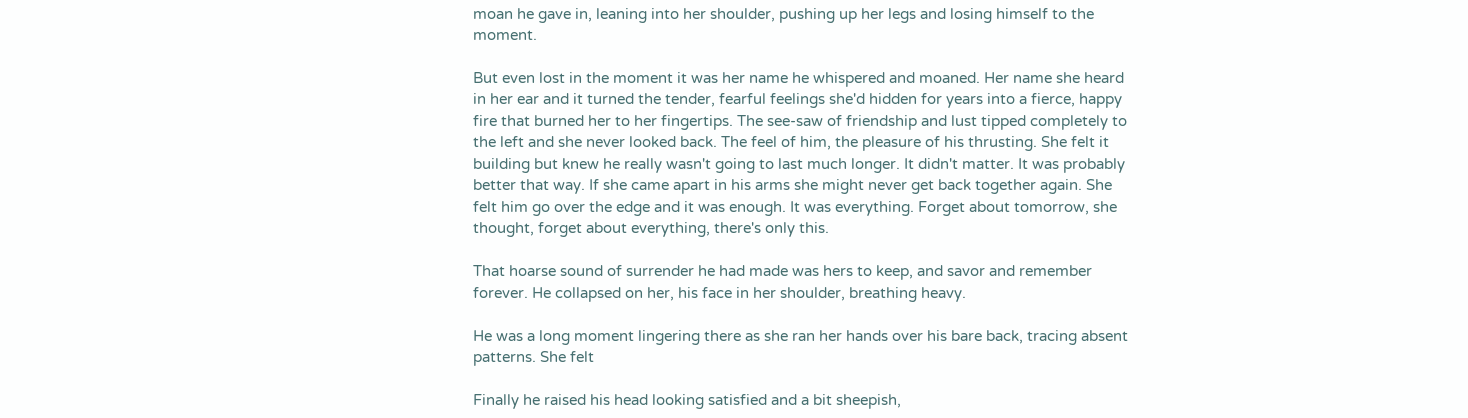moan he gave in, leaning into her shoulder, pushing up her legs and losing himself to the moment.

But even lost in the moment it was her name he whispered and moaned. Her name she heard in her ear and it turned the tender, fearful feelings she'd hidden for years into a fierce, happy fire that burned her to her fingertips. The see-saw of friendship and lust tipped completely to the left and she never looked back. The feel of him, the pleasure of his thrusting. She felt it building but knew he really wasn't going to last much longer. It didn't matter. It was probably better that way. If she came apart in his arms she might never get back together again. She felt him go over the edge and it was enough. It was everything. Forget about tomorrow, she thought, forget about everything, there's only this.

That hoarse sound of surrender he had made was hers to keep, and savor and remember forever. He collapsed on her, his face in her shoulder, breathing heavy.

He was a long moment lingering there as she ran her hands over his bare back, tracing absent patterns. She felt

Finally he raised his head looking satisfied and a bit sheepish,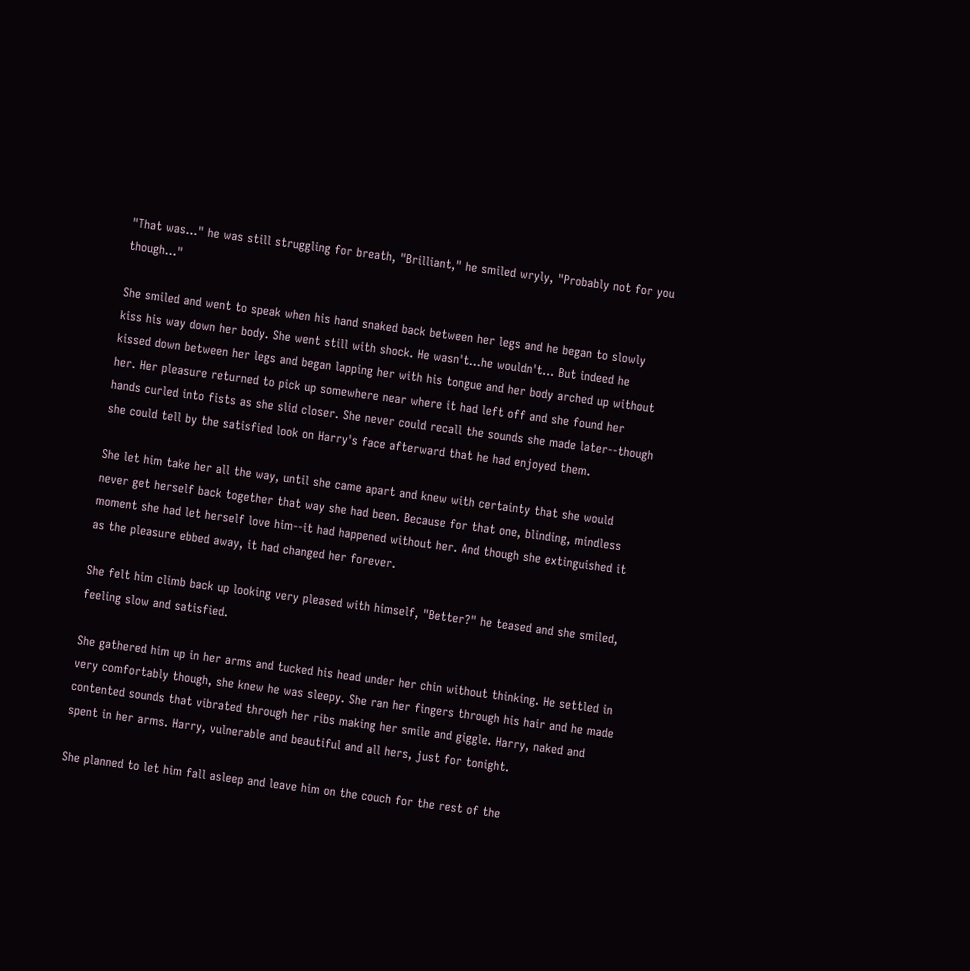"That was..." he was still struggling for breath, "Brilliant," he smiled wryly, "Probably not for you though..."

She smiled and went to speak when his hand snaked back between her legs and he began to slowly kiss his way down her body. She went still with shock. He wasn't...he wouldn't... But indeed he kissed down between her legs and began lapping her with his tongue and her body arched up without her. Her pleasure returned to pick up somewhere near where it had left off and she found her hands curled into fists as she slid closer. She never could recall the sounds she made later--though she could tell by the satisfied look on Harry's face afterward that he had enjoyed them.

She let him take her all the way, until she came apart and knew with certainty that she would never get herself back together that way she had been. Because for that one, blinding, mindless moment she had let herself love him--it had happened without her. And though she extinguished it as the pleasure ebbed away, it had changed her forever.

She felt him climb back up looking very pleased with himself, "Better?" he teased and she smiled, feeling slow and satisfied.

She gathered him up in her arms and tucked his head under her chin without thinking. He settled in very comfortably though, she knew he was sleepy. She ran her fingers through his hair and he made contented sounds that vibrated through her ribs making her smile and giggle. Harry, naked and spent in her arms. Harry, vulnerable and beautiful and all hers, just for tonight.

She planned to let him fall asleep and leave him on the couch for the rest of the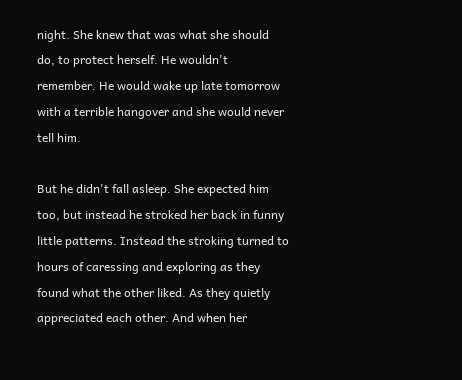night. She knew that was what she should do, to protect herself. He wouldn't remember. He would wake up late tomorrow with a terrible hangover and she would never tell him.

But he didn't fall asleep. She expected him too, but instead he stroked her back in funny little patterns. Instead the stroking turned to hours of caressing and exploring as they found what the other liked. As they quietly appreciated each other. And when her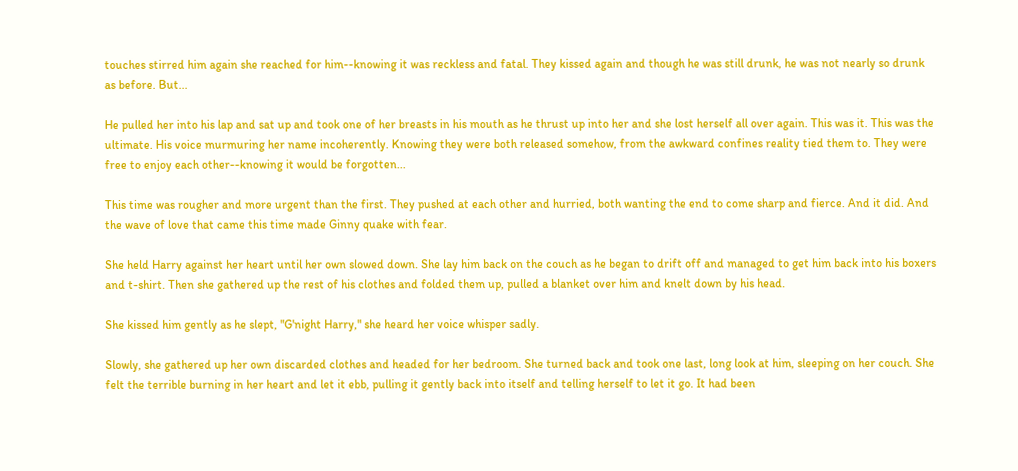touches stirred him again she reached for him--knowing it was reckless and fatal. They kissed again and though he was still drunk, he was not nearly so drunk as before. But...

He pulled her into his lap and sat up and took one of her breasts in his mouth as he thrust up into her and she lost herself all over again. This was it. This was the ultimate. His voice murmuring her name incoherently. Knowing they were both released somehow, from the awkward confines reality tied them to. They were free to enjoy each other--knowing it would be forgotten...

This time was rougher and more urgent than the first. They pushed at each other and hurried, both wanting the end to come sharp and fierce. And it did. And the wave of love that came this time made Ginny quake with fear.

She held Harry against her heart until her own slowed down. She lay him back on the couch as he began to drift off and managed to get him back into his boxers and t-shirt. Then she gathered up the rest of his clothes and folded them up, pulled a blanket over him and knelt down by his head.

She kissed him gently as he slept, "G'night Harry," she heard her voice whisper sadly.

Slowly, she gathered up her own discarded clothes and headed for her bedroom. She turned back and took one last, long look at him, sleeping on her couch. She felt the terrible burning in her heart and let it ebb, pulling it gently back into itself and telling herself to let it go. It had been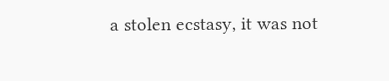a stolen ecstasy, it was not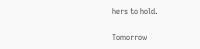hers to hold.

Tomorrow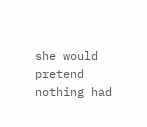she would pretend nothing had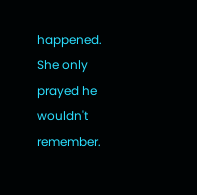happened. She only prayed he wouldn't remember.